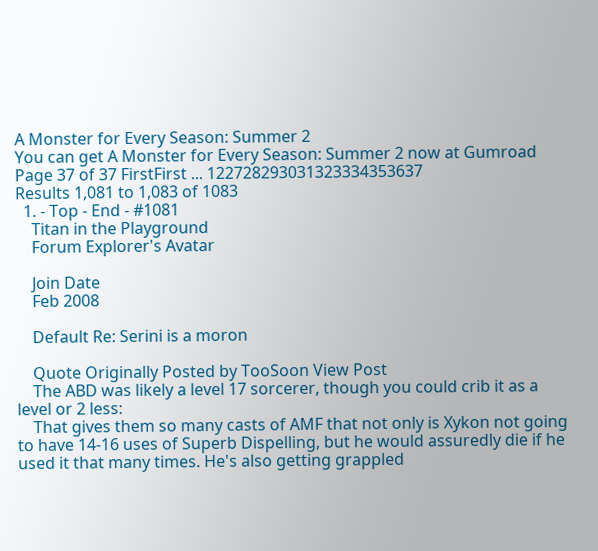A Monster for Every Season: Summer 2
You can get A Monster for Every Season: Summer 2 now at Gumroad
Page 37 of 37 FirstFirst ... 122728293031323334353637
Results 1,081 to 1,083 of 1083
  1. - Top - End - #1081
    Titan in the Playground
    Forum Explorer's Avatar

    Join Date
    Feb 2008

    Default Re: Serini is a moron

    Quote Originally Posted by TooSoon View Post
    The ABD was likely a level 17 sorcerer, though you could crib it as a level or 2 less:
    That gives them so many casts of AMF that not only is Xykon not going to have 14-16 uses of Superb Dispelling, but he would assuredly die if he used it that many times. He's also getting grappled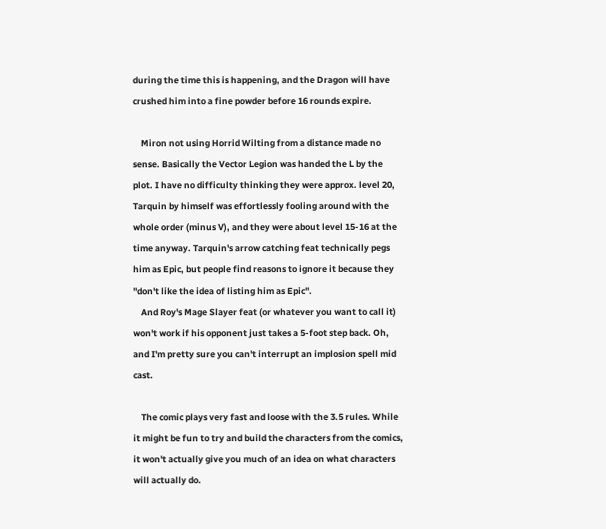during the time this is happening, and the Dragon will have crushed him into a fine powder before 16 rounds expire.

    Miron not using Horrid Wilting from a distance made no sense. Basically the Vector Legion was handed the L by the plot. I have no difficulty thinking they were approx. level 20, Tarquin by himself was effortlessly fooling around with the whole order (minus V), and they were about level 15-16 at the time anyway. Tarquin's arrow catching feat technically pegs him as Epic, but people find reasons to ignore it because they "don't like the idea of listing him as Epic".
    And Roy's Mage Slayer feat (or whatever you want to call it) won't work if his opponent just takes a 5-foot step back. Oh, and I'm pretty sure you can't interrupt an implosion spell mid cast.

    The comic plays very fast and loose with the 3.5 rules. While it might be fun to try and build the characters from the comics, it won't actually give you much of an idea on what characters will actually do.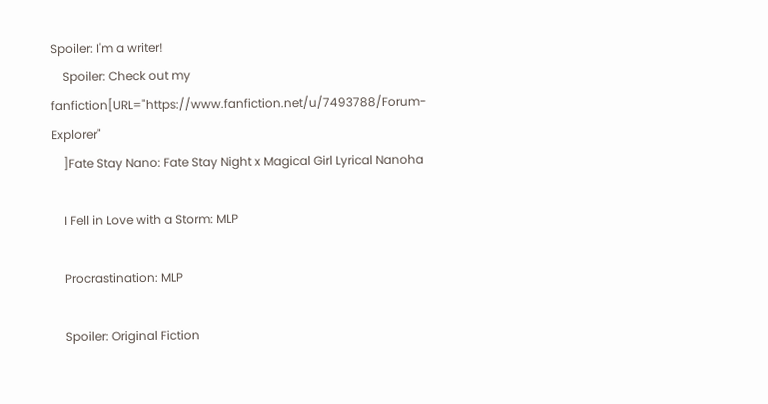Spoiler: I'm a writer!
    Spoiler: Check out my fanfiction[URL="https://www.fanfiction.net/u/7493788/Forum-Explorer"
    ]Fate Stay Nano: Fate Stay Night x Magical Girl Lyrical Nanoha

    I Fell in Love with a Storm: MLP

    Procrastination: MLP

    Spoiler: Original Fiction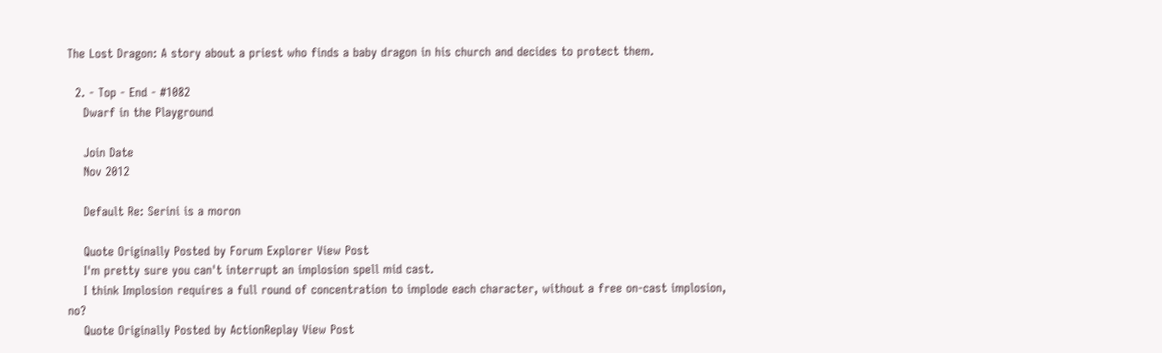The Lost Dragon: A story about a priest who finds a baby dragon in his church and decides to protect them.

  2. - Top - End - #1082
    Dwarf in the Playground

    Join Date
    Nov 2012

    Default Re: Serini is a moron

    Quote Originally Posted by Forum Explorer View Post
    I'm pretty sure you can't interrupt an implosion spell mid cast.
    I think Implosion requires a full round of concentration to implode each character, without a free on-cast implosion, no?
    Quote Originally Posted by ActionReplay View Post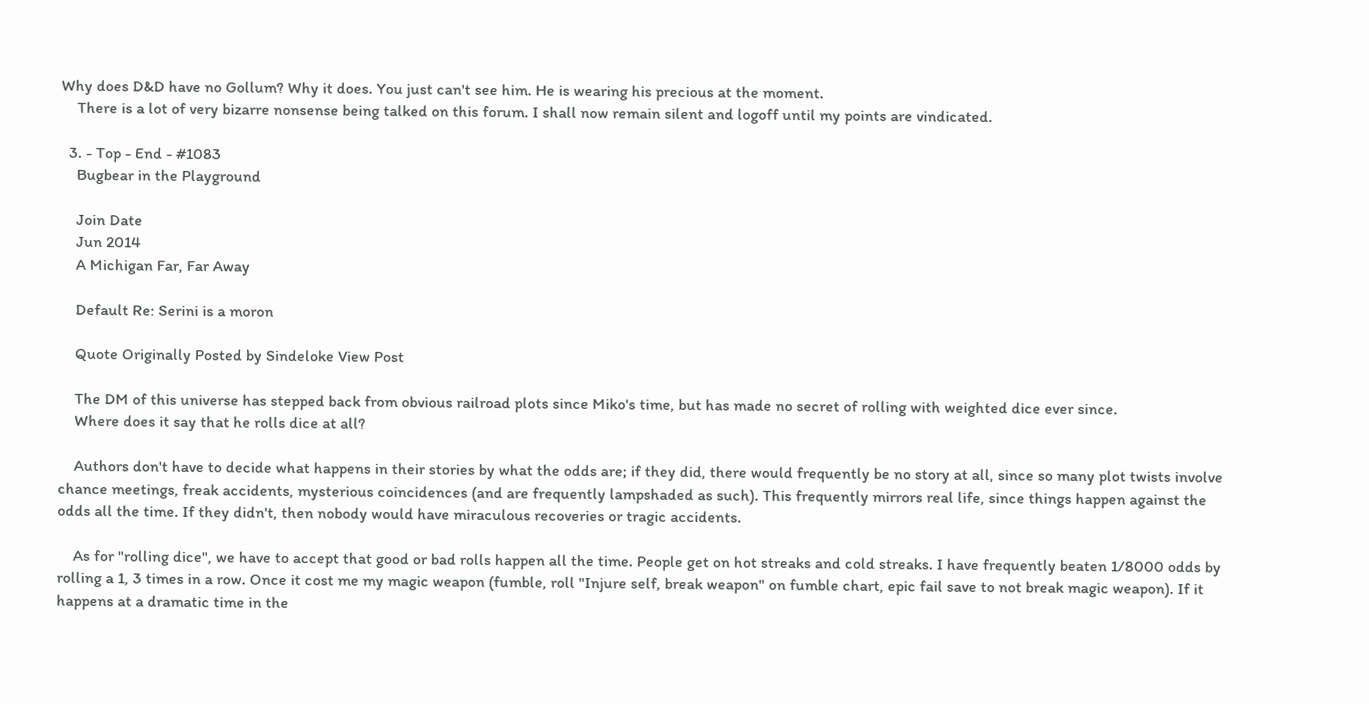Why does D&D have no Gollum? Why it does. You just can't see him. He is wearing his precious at the moment.
    There is a lot of very bizarre nonsense being talked on this forum. I shall now remain silent and logoff until my points are vindicated.

  3. - Top - End - #1083
    Bugbear in the Playground

    Join Date
    Jun 2014
    A Michigan Far, Far Away

    Default Re: Serini is a moron

    Quote Originally Posted by Sindeloke View Post

    The DM of this universe has stepped back from obvious railroad plots since Miko's time, but has made no secret of rolling with weighted dice ever since.
    Where does it say that he rolls dice at all?

    Authors don't have to decide what happens in their stories by what the odds are; if they did, there would frequently be no story at all, since so many plot twists involve chance meetings, freak accidents, mysterious coincidences (and are frequently lampshaded as such). This frequently mirrors real life, since things happen against the odds all the time. If they didn't, then nobody would have miraculous recoveries or tragic accidents.

    As for "rolling dice", we have to accept that good or bad rolls happen all the time. People get on hot streaks and cold streaks. I have frequently beaten 1/8000 odds by rolling a 1, 3 times in a row. Once it cost me my magic weapon (fumble, roll "Injure self, break weapon" on fumble chart, epic fail save to not break magic weapon). If it happens at a dramatic time in the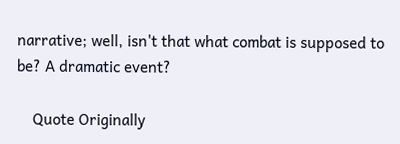narrative; well, isn't that what combat is supposed to be? A dramatic event?

    Quote Originally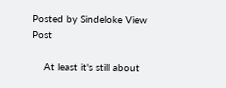Posted by Sindeloke View Post

    At least it's still about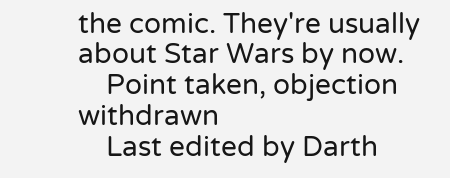the comic. They're usually about Star Wars by now.
    Point taken, objection withdrawn
    Last edited by Darth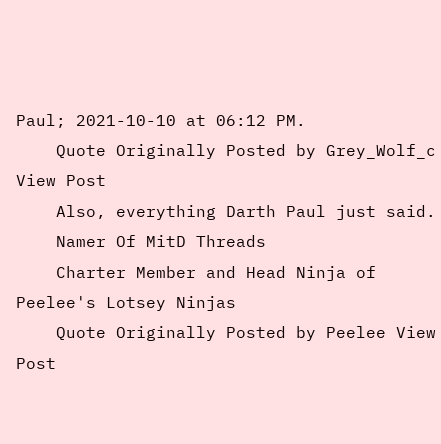Paul; 2021-10-10 at 06:12 PM.
    Quote Originally Posted by Grey_Wolf_c View Post
    Also, everything Darth Paul just said.
    Namer Of MitD Threads
    Charter Member and Head Ninja of Peelee's Lotsey Ninjas
    Quote Originally Posted by Peelee View Post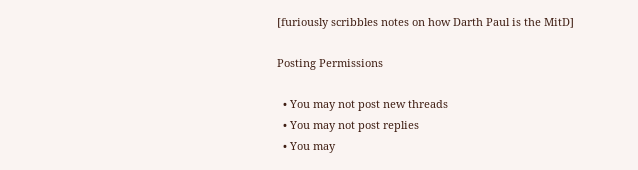[furiously scribbles notes on how Darth Paul is the MitD]

Posting Permissions

  • You may not post new threads
  • You may not post replies
  • You may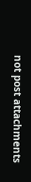not post attachments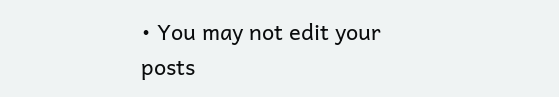• You may not edit your posts